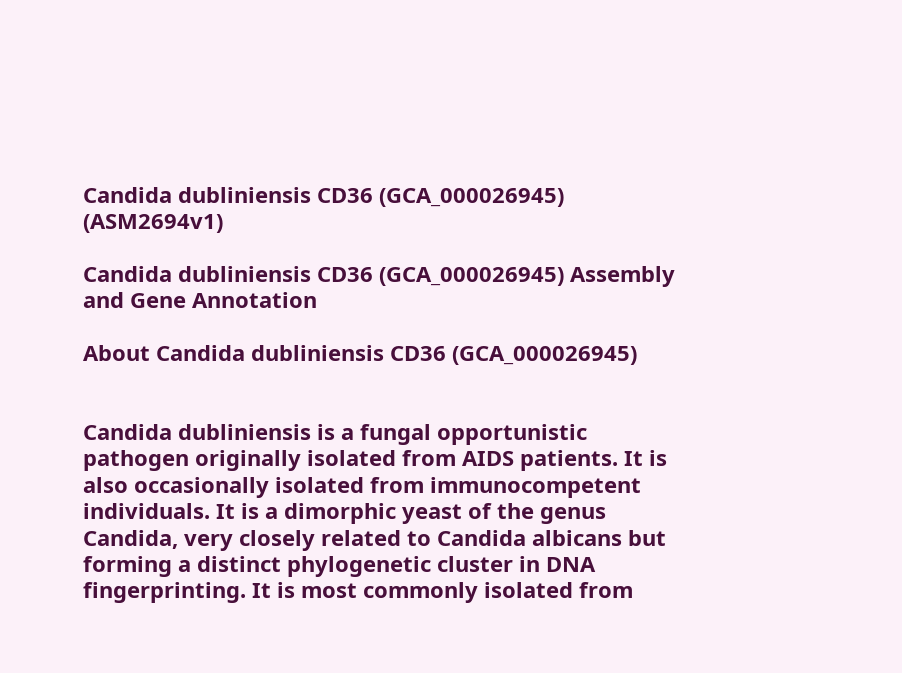Candida dubliniensis CD36 (GCA_000026945) (ASM2694v1)

Candida dubliniensis CD36 (GCA_000026945) Assembly and Gene Annotation

About Candida dubliniensis CD36 (GCA_000026945)


Candida dubliniensis is a fungal opportunistic pathogen originally isolated from AIDS patients. It is also occasionally isolated from immunocompetent individuals. It is a dimorphic yeast of the genus Candida, very closely related to Candida albicans but forming a distinct phylogenetic cluster in DNA fingerprinting. It is most commonly isolated from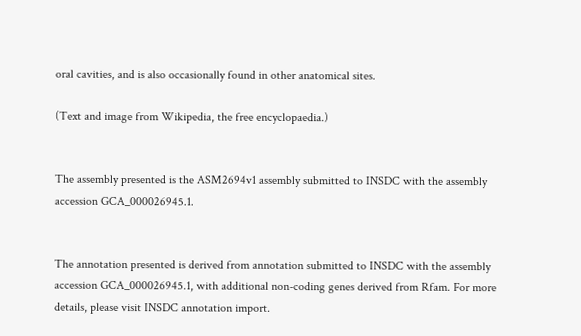oral cavities, and is also occasionally found in other anatomical sites.

(Text and image from Wikipedia, the free encyclopaedia.)


The assembly presented is the ASM2694v1 assembly submitted to INSDC with the assembly accession GCA_000026945.1.


The annotation presented is derived from annotation submitted to INSDC with the assembly accession GCA_000026945.1, with additional non-coding genes derived from Rfam. For more details, please visit INSDC annotation import.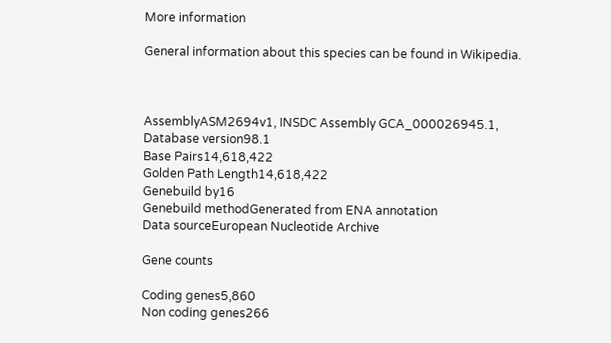More information

General information about this species can be found in Wikipedia.



AssemblyASM2694v1, INSDC Assembly GCA_000026945.1,
Database version98.1
Base Pairs14,618,422
Golden Path Length14,618,422
Genebuild by16
Genebuild methodGenerated from ENA annotation
Data sourceEuropean Nucleotide Archive

Gene counts

Coding genes5,860
Non coding genes266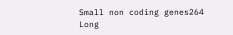Small non coding genes264
Long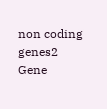non coding genes2
Gene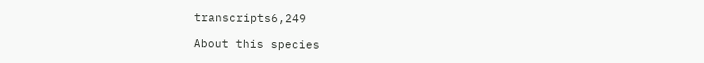transcripts6,249

About this species